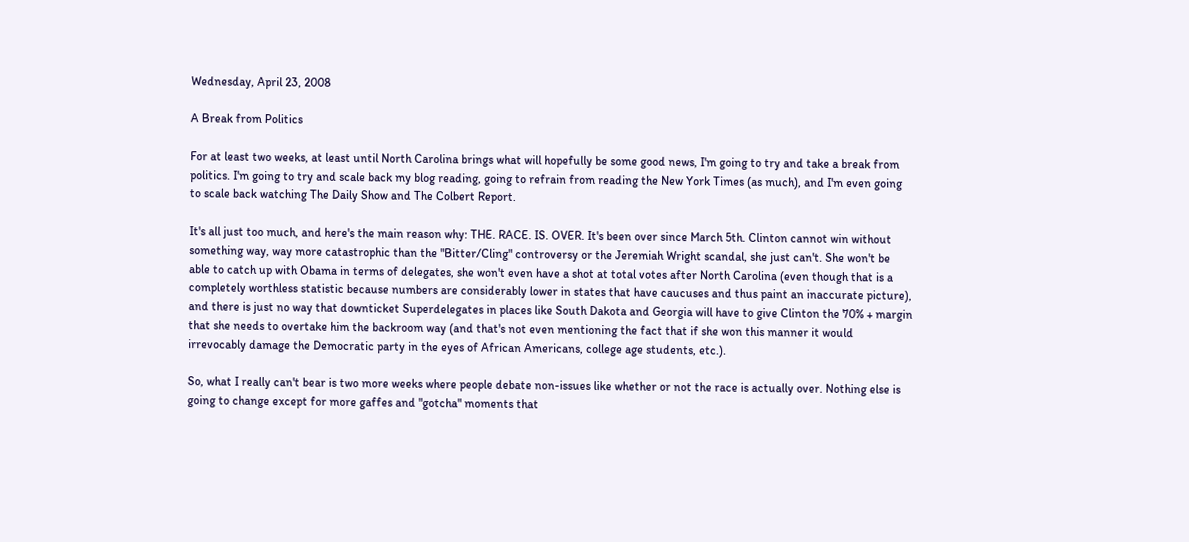Wednesday, April 23, 2008

A Break from Politics

For at least two weeks, at least until North Carolina brings what will hopefully be some good news, I'm going to try and take a break from politics. I'm going to try and scale back my blog reading, going to refrain from reading the New York Times (as much), and I'm even going to scale back watching The Daily Show and The Colbert Report.

It's all just too much, and here's the main reason why: THE. RACE. IS. OVER. It's been over since March 5th. Clinton cannot win without something way, way more catastrophic than the "Bitter/Cling" controversy or the Jeremiah Wright scandal, she just can't. She won't be able to catch up with Obama in terms of delegates, she won't even have a shot at total votes after North Carolina (even though that is a completely worthless statistic because numbers are considerably lower in states that have caucuses and thus paint an inaccurate picture), and there is just no way that downticket Superdelegates in places like South Dakota and Georgia will have to give Clinton the 70% + margin that she needs to overtake him the backroom way (and that's not even mentioning the fact that if she won this manner it would irrevocably damage the Democratic party in the eyes of African Americans, college age students, etc.).

So, what I really can't bear is two more weeks where people debate non-issues like whether or not the race is actually over. Nothing else is going to change except for more gaffes and "gotcha" moments that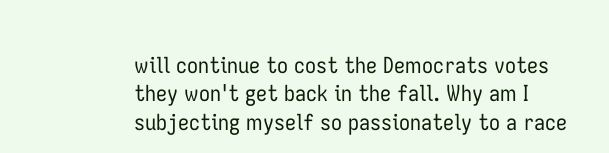will continue to cost the Democrats votes they won't get back in the fall. Why am I subjecting myself so passionately to a race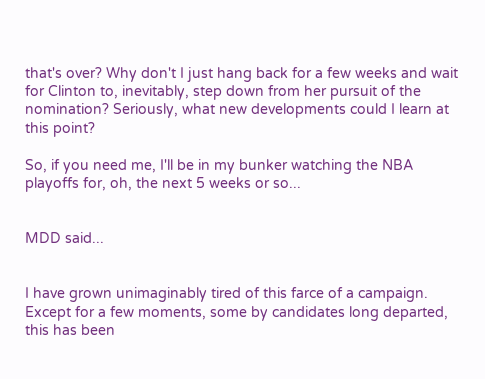that's over? Why don't I just hang back for a few weeks and wait for Clinton to, inevitably, step down from her pursuit of the nomination? Seriously, what new developments could I learn at this point?

So, if you need me, I'll be in my bunker watching the NBA playoffs for, oh, the next 5 weeks or so...


MDD said...


I have grown unimaginably tired of this farce of a campaign. Except for a few moments, some by candidates long departed, this has been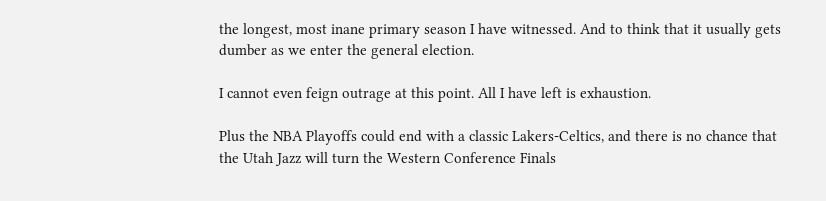the longest, most inane primary season I have witnessed. And to think that it usually gets dumber as we enter the general election.

I cannot even feign outrage at this point. All I have left is exhaustion.

Plus the NBA Playoffs could end with a classic Lakers-Celtics, and there is no chance that the Utah Jazz will turn the Western Conference Finals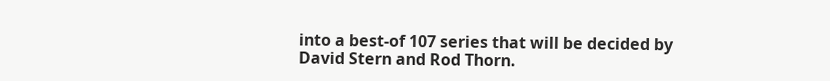into a best-of 107 series that will be decided by David Stern and Rod Thorn.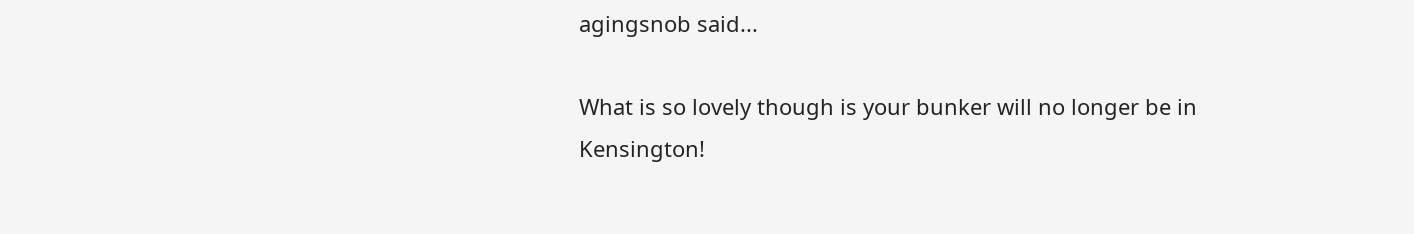agingsnob said...

What is so lovely though is your bunker will no longer be in Kensington!